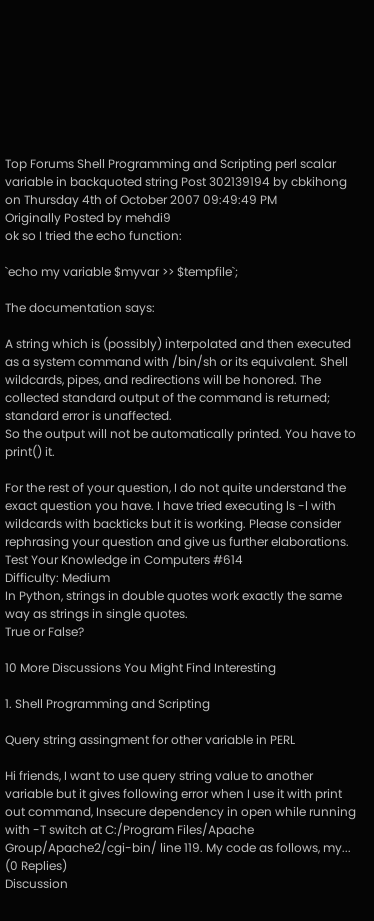Top Forums Shell Programming and Scripting perl scalar variable in backquoted string Post 302139194 by cbkihong on Thursday 4th of October 2007 09:49:49 PM
Originally Posted by mehdi9
ok so I tried the echo function:

`echo my variable $myvar >> $tempfile`;

The documentation says:

A string which is (possibly) interpolated and then executed as a system command with /bin/sh or its equivalent. Shell wildcards, pipes, and redirections will be honored. The collected standard output of the command is returned; standard error is unaffected.
So the output will not be automatically printed. You have to print() it.

For the rest of your question, I do not quite understand the exact question you have. I have tried executing ls -l with wildcards with backticks but it is working. Please consider rephrasing your question and give us further elaborations.
Test Your Knowledge in Computers #614
Difficulty: Medium
In Python, strings in double quotes work exactly the same way as strings in single quotes.
True or False?

10 More Discussions You Might Find Interesting

1. Shell Programming and Scripting

Query string assingment for other variable in PERL

Hi friends, I want to use query string value to another variable but it gives following error when I use it with print out command, Insecure dependency in open while running with -T switch at C:/Program Files/Apache Group/Apache2/cgi-bin/ line 119. My code as follows, my... (0 Replies)
Discussion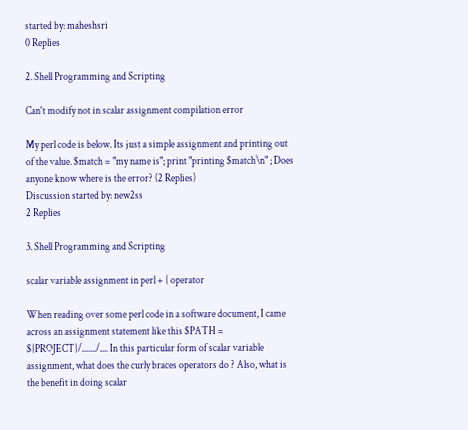started by: maheshsri
0 Replies

2. Shell Programming and Scripting

Can't modify not in scalar assignment compilation error

My perl code is below. Its just a simple assignment and printing out of the value. $match = "my name is"; print "printing $match\n" ; Does anyone know where is the error? (2 Replies)
Discussion started by: new2ss
2 Replies

3. Shell Programming and Scripting

scalar variable assignment in perl + { operator

When reading over some perl code in a software document, I came across an assignment statement like this $PATH = ${PROJECT}/......./.... In this particular form of scalar variable assignment, what does the curly braces operators do ? Also, what is the benefit in doing scalar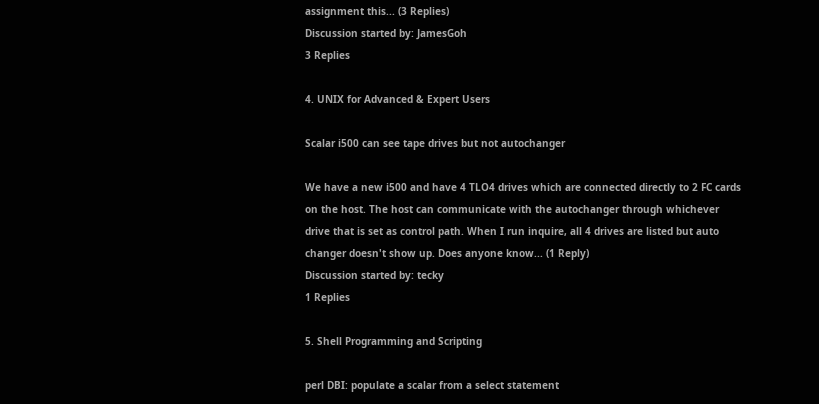assignment this... (3 Replies)
Discussion started by: JamesGoh
3 Replies

4. UNIX for Advanced & Expert Users

Scalar i500 can see tape drives but not autochanger

We have a new i500 and have 4 TLO4 drives which are connected directly to 2 FC cards on the host. The host can communicate with the autochanger through whichever drive that is set as control path. When I run inquire, all 4 drives are listed but auto changer doesn't show up. Does anyone know... (1 Reply)
Discussion started by: tecky
1 Replies

5. Shell Programming and Scripting

perl DBI: populate a scalar from a select statement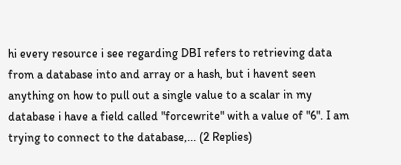hi every resource i see regarding DBI refers to retrieving data from a database into and array or a hash, but i havent seen anything on how to pull out a single value to a scalar in my database i have a field called "forcewrite" with a value of "6". I am trying to connect to the database,... (2 Replies)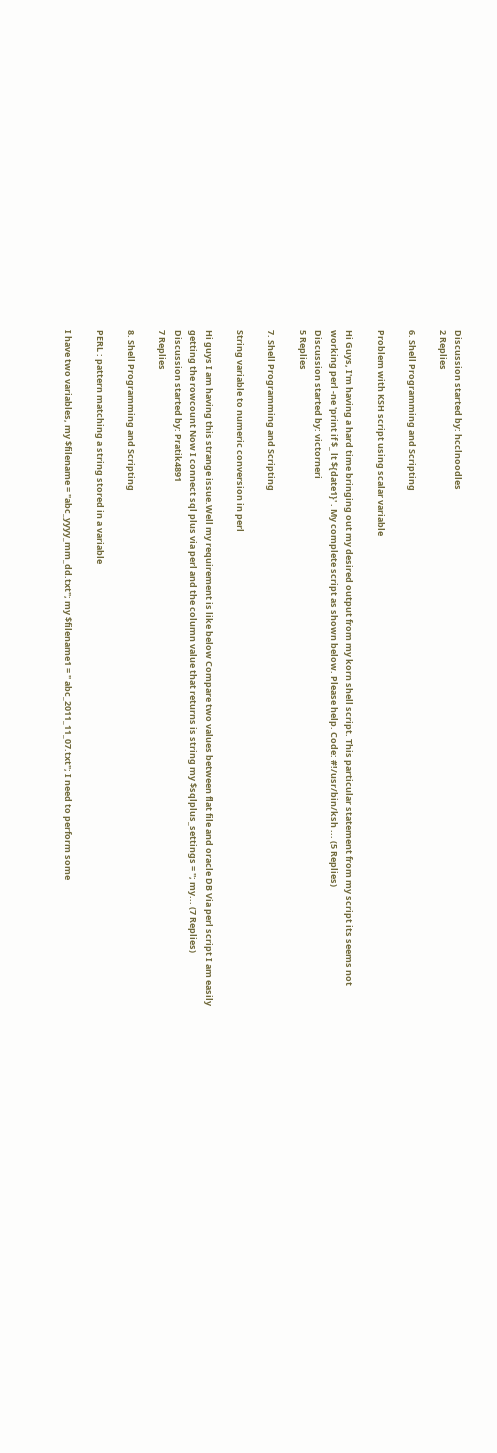Discussion started by: hcclnoodles
2 Replies

6. Shell Programming and Scripting

Problem with KSH script using scalar variable

Hi Guys, I'm having a hard time bringing out my desired output from my korn shell script. This particular statement from my script its seems not working perl -ne 'print if $_ lt ${date1}' . My complete script as shown below. Please help. Code: #!/usr/bin/ksh ... (5 Replies)
Discussion started by: victorneri
5 Replies

7. Shell Programming and Scripting

String variable to numeric conversion in perl

Hi guys I am having this strange issue.Well my requirement is like below Compare two values between flat file and oracle DB Via perl script I am easily getting the rowcount Now I connect sql plus via perl and the column value that returns is string my $sqlplus_settings = ''; my... (7 Replies)
Discussion started by: Pratik4891
7 Replies

8. Shell Programming and Scripting

PERL : pattern matching a string stored in a variable

I have two variables, my $filename = "abc_yyyy_mm_dd.txt"; my $filename1 = " abc_2011_11_07.txt"; I need to perform some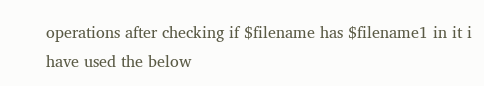operations after checking if $filename has $filename1 in it i have used the below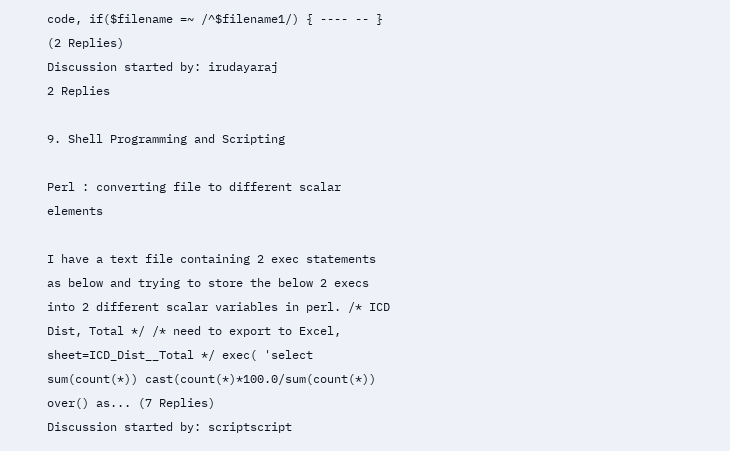code, if($filename =~ /^$filename1/) { ---- -- } (2 Replies)
Discussion started by: irudayaraj
2 Replies

9. Shell Programming and Scripting

Perl : converting file to different scalar elements

I have a text file containing 2 exec statements as below and trying to store the below 2 execs into 2 different scalar variables in perl. /* ICD Dist, Total */ /* need to export to Excel, sheet=ICD_Dist__Total */ exec( 'select sum(count(*)) cast(count(*)*100.0/sum(count(*)) over() as... (7 Replies)
Discussion started by: scriptscript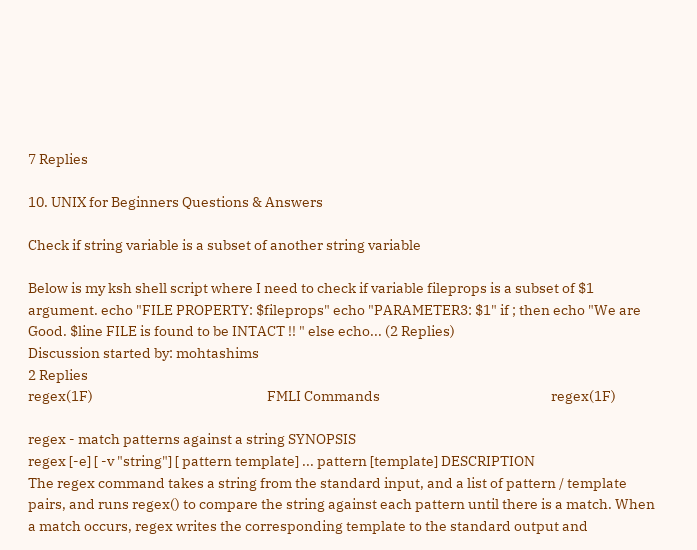7 Replies

10. UNIX for Beginners Questions & Answers

Check if string variable is a subset of another string variable

Below is my ksh shell script where I need to check if variable fileprops is a subset of $1 argument. echo "FILE PROPERTY: $fileprops" echo "PARAMETER3: $1" if ; then echo "We are Good. $line FILE is found to be INTACT !! " else echo... (2 Replies)
Discussion started by: mohtashims
2 Replies
regex(1F)                                                          FMLI Commands                                                         regex(1F)

regex - match patterns against a string SYNOPSIS
regex [-e] [ -v "string"] [ pattern template] ... pattern [template] DESCRIPTION
The regex command takes a string from the standard input, and a list of pattern / template pairs, and runs regex() to compare the string against each pattern until there is a match. When a match occurs, regex writes the corresponding template to the standard output and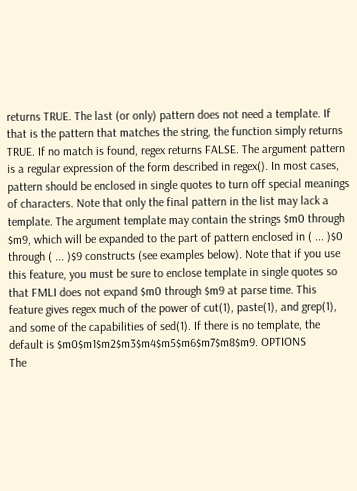returns TRUE. The last (or only) pattern does not need a template. If that is the pattern that matches the string, the function simply returns TRUE. If no match is found, regex returns FALSE. The argument pattern is a regular expression of the form described in regex(). In most cases, pattern should be enclosed in single quotes to turn off special meanings of characters. Note that only the final pattern in the list may lack a template. The argument template may contain the strings $m0 through $m9, which will be expanded to the part of pattern enclosed in ( ... )$0 through ( ... )$9 constructs (see examples below). Note that if you use this feature, you must be sure to enclose template in single quotes so that FMLI does not expand $m0 through $m9 at parse time. This feature gives regex much of the power of cut(1), paste(1), and grep(1), and some of the capabilities of sed(1). If there is no template, the default is $m0$m1$m2$m3$m4$m5$m6$m7$m8$m9. OPTIONS
The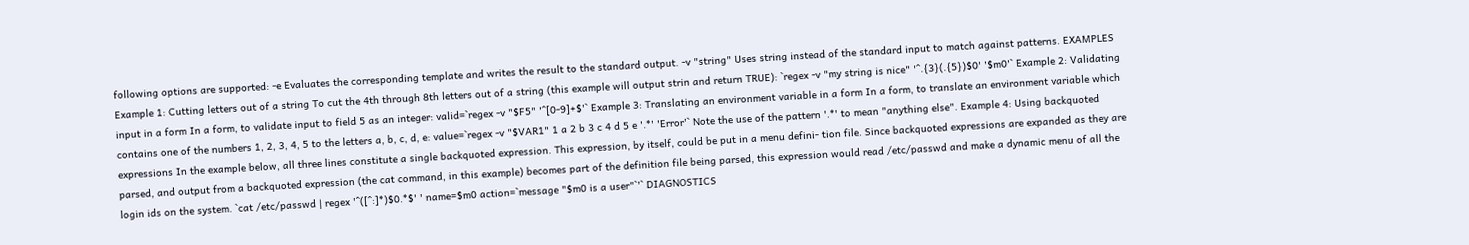following options are supported: -e Evaluates the corresponding template and writes the result to the standard output. -v "string" Uses string instead of the standard input to match against patterns. EXAMPLES
Example 1: Cutting letters out of a string To cut the 4th through 8th letters out of a string (this example will output strin and return TRUE): `regex -v "my string is nice" '^.{3}(.{5})$0' '$m0'` Example 2: Validating input in a form In a form, to validate input to field 5 as an integer: valid=`regex -v "$F5" '^[0-9]+$'` Example 3: Translating an environment variable in a form In a form, to translate an environment variable which contains one of the numbers 1, 2, 3, 4, 5 to the letters a, b, c, d, e: value=`regex -v "$VAR1" 1 a 2 b 3 c 4 d 5 e '.*' 'Error'` Note the use of the pattern '.*' to mean "anything else". Example 4: Using backquoted expressions In the example below, all three lines constitute a single backquoted expression. This expression, by itself, could be put in a menu defini- tion file. Since backquoted expressions are expanded as they are parsed, and output from a backquoted expression (the cat command, in this example) becomes part of the definition file being parsed, this expression would read /etc/passwd and make a dynamic menu of all the login ids on the system. `cat /etc/passwd | regex '^([^:]*)$0.*$' ' name=$m0 action=`message "$m0 is a user"`'` DIAGNOSTICS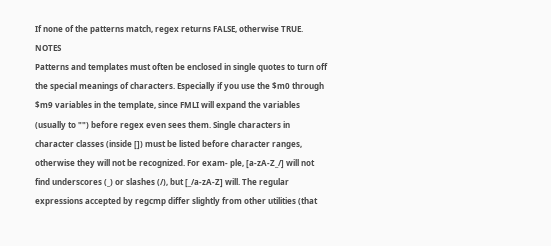If none of the patterns match, regex returns FALSE, otherwise TRUE. NOTES
Patterns and templates must often be enclosed in single quotes to turn off the special meanings of characters. Especially if you use the $m0 through $m9 variables in the template, since FMLI will expand the variables (usually to "") before regex even sees them. Single characters in character classes (inside []) must be listed before character ranges, otherwise they will not be recognized. For exam- ple, [a-zA-Z_/] will not find underscores (_) or slashes (/), but [_/a-zA-Z] will. The regular expressions accepted by regcmp differ slightly from other utilities (that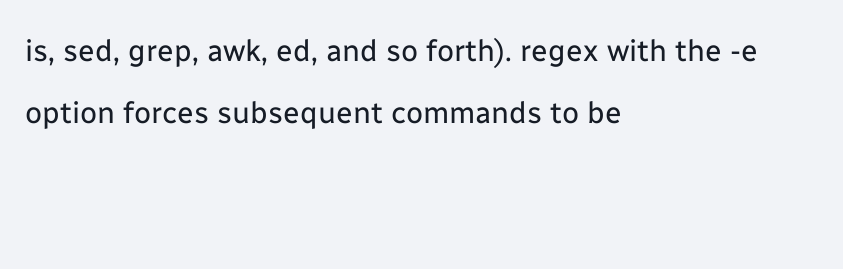is, sed, grep, awk, ed, and so forth). regex with the -e option forces subsequent commands to be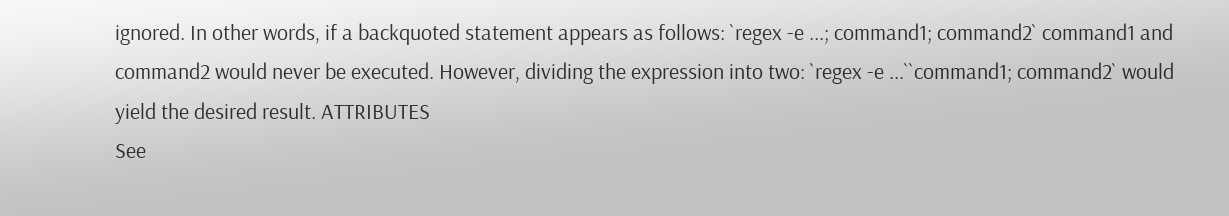ignored. In other words, if a backquoted statement appears as follows: `regex -e ...; command1; command2` command1 and command2 would never be executed. However, dividing the expression into two: `regex -e ...``command1; command2` would yield the desired result. ATTRIBUTES
See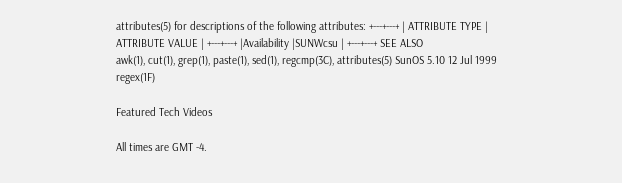attributes(5) for descriptions of the following attributes: +---+---+ | ATTRIBUTE TYPE | ATTRIBUTE VALUE | +---+---+ |Availability |SUNWcsu | +---+---+ SEE ALSO
awk(1), cut(1), grep(1), paste(1), sed(1), regcmp(3C), attributes(5) SunOS 5.10 12 Jul 1999 regex(1F)

Featured Tech Videos

All times are GMT -4.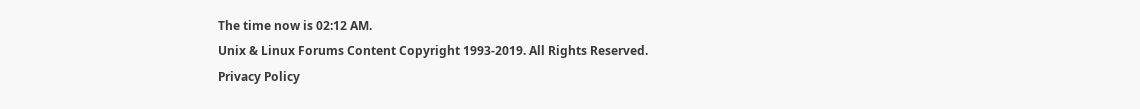The time now is 02:12 AM.
Unix & Linux Forums Content Copyright 1993-2019. All Rights Reserved.
Privacy Policy